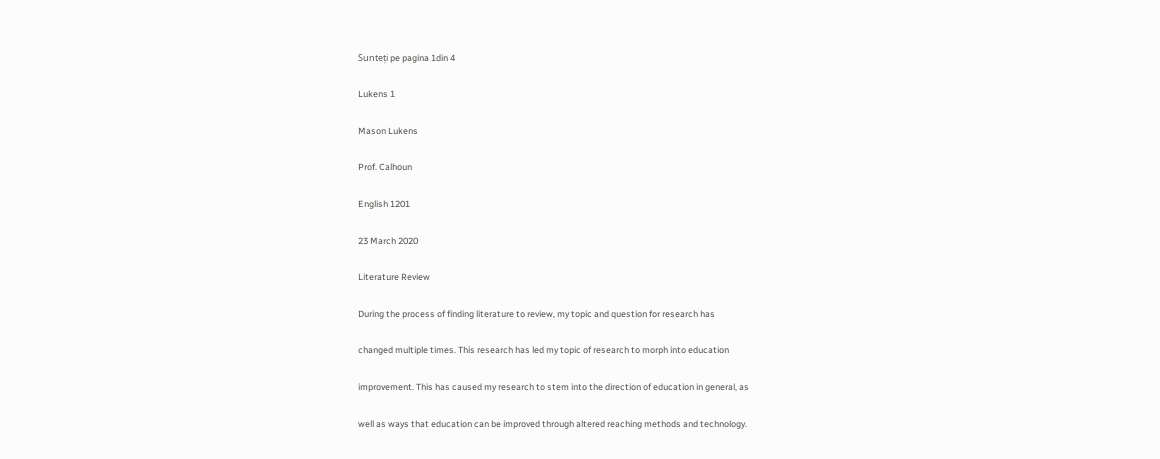Sunteți pe pagina 1din 4

Lukens 1

Mason Lukens

Prof. Calhoun

English 1201

23 March 2020

Literature Review

During the process of finding literature to review, my topic and question for research has

changed multiple times. This research has led my topic of research to morph into education

improvement. This has caused my research to stem into the direction of education in general, as

well as ways that education can be improved through altered reaching methods and technology.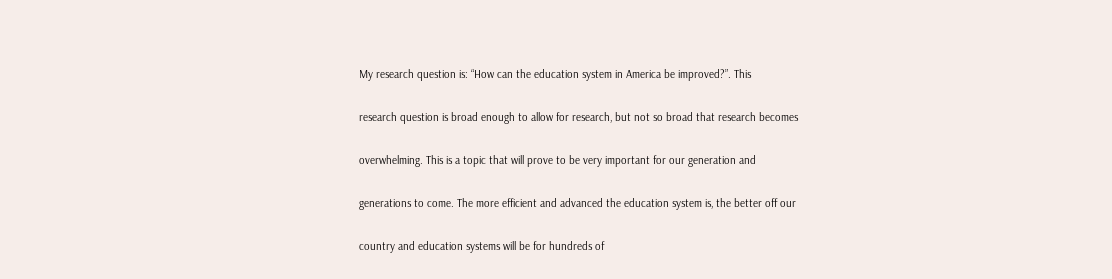My research question is: “How can the education system in America be improved?”. This

research question is broad enough to allow for research, but not so broad that research becomes

overwhelming. This is a topic that will prove to be very important for our generation and

generations to come. The more efficient and advanced the education system is, the better off our

country and education systems will be for hundreds of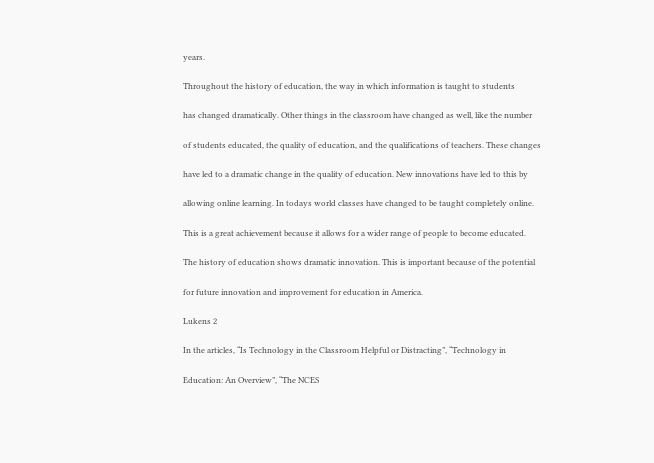years.

Throughout the history of education, the way in which information is taught to students

has changed dramatically. Other things in the classroom have changed as well, like the number

of students educated, the quality of education, and the qualifications of teachers. These changes

have led to a dramatic change in the quality of education. New innovations have led to this by

allowing online learning. In todays world classes have changed to be taught completely online.

This is a great achievement because it allows for a wider range of people to become educated.

The history of education shows dramatic innovation. This is important because of the potential

for future innovation and improvement for education in America.

Lukens 2

In the articles, “Is Technology in the Classroom Helpful or Distracting”, “Technology in

Education: An Overview”, “The NCES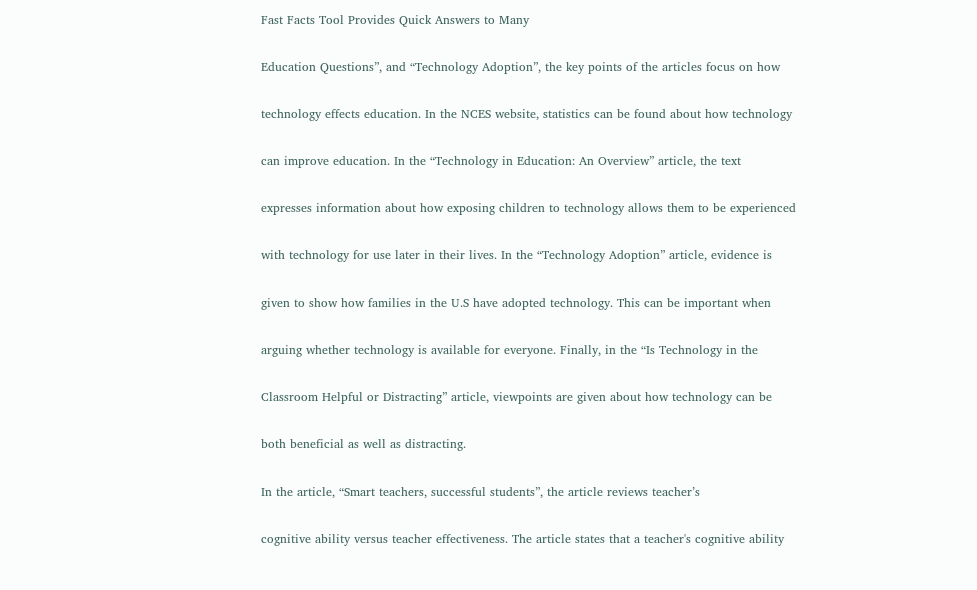Fast Facts Tool Provides Quick Answers to Many

Education Questions”, and “Technology Adoption”, the key points of the articles focus on how

technology effects education. In the NCES website, statistics can be found about how technology

can improve education. In the “Technology in Education: An Overview” article, the text

expresses information about how exposing children to technology allows them to be experienced

with technology for use later in their lives. In the “Technology Adoption” article, evidence is

given to show how families in the U.S have adopted technology. This can be important when

arguing whether technology is available for everyone. Finally, in the “Is Technology in the

Classroom Helpful or Distracting” article, viewpoints are given about how technology can be

both beneficial as well as distracting.

In the article, “Smart teachers, successful students”, the article reviews teacher’s

cognitive ability versus teacher effectiveness. The article states that a teacher's cognitive ability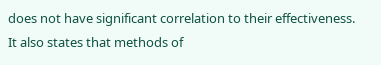does not have significant correlation to their effectiveness. It also states that methods of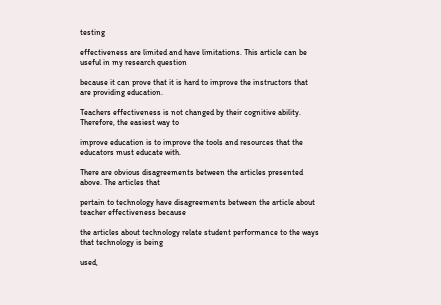testing

effectiveness are limited and have limitations. This article can be useful in my research question

because it can prove that it is hard to improve the instructors that are providing education.

Teachers effectiveness is not changed by their cognitive ability. Therefore, the easiest way to

improve education is to improve the tools and resources that the educators must educate with.

There are obvious disagreements between the articles presented above. The articles that

pertain to technology have disagreements between the article about teacher effectiveness because

the articles about technology relate student performance to the ways that technology is being

used,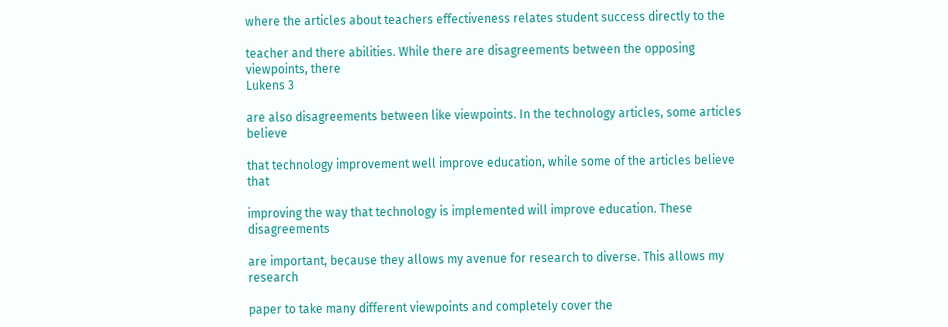where the articles about teachers effectiveness relates student success directly to the

teacher and there abilities. While there are disagreements between the opposing viewpoints, there
Lukens 3

are also disagreements between like viewpoints. In the technology articles, some articles believe

that technology improvement well improve education, while some of the articles believe that

improving the way that technology is implemented will improve education. These disagreements

are important, because they allows my avenue for research to diverse. This allows my research

paper to take many different viewpoints and completely cover the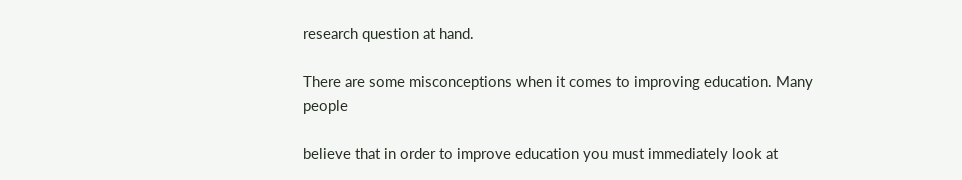research question at hand.

There are some misconceptions when it comes to improving education. Many people

believe that in order to improve education you must immediately look at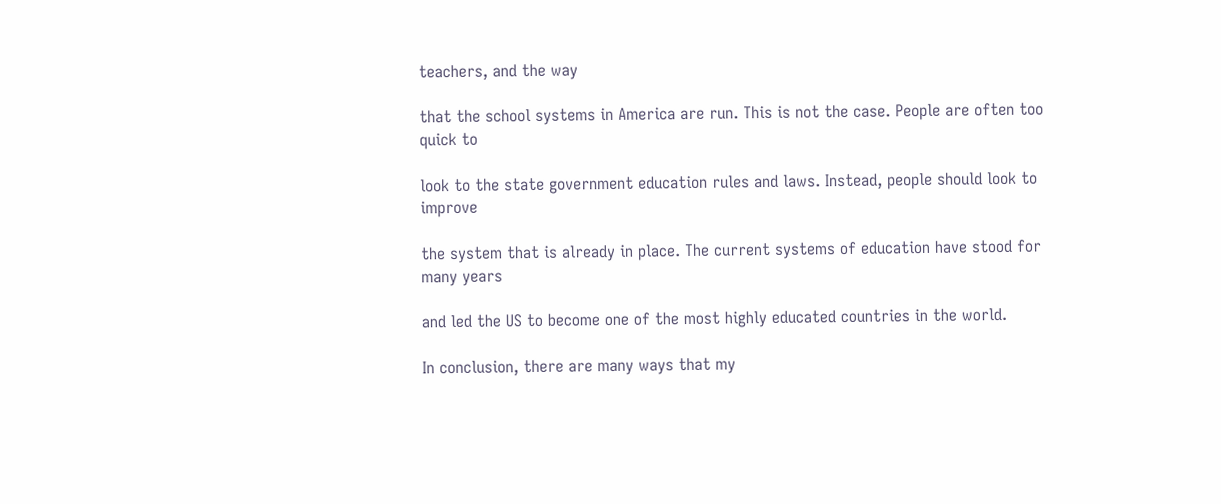teachers, and the way

that the school systems in America are run. This is not the case. People are often too quick to

look to the state government education rules and laws. Instead, people should look to improve

the system that is already in place. The current systems of education have stood for many years

and led the US to become one of the most highly educated countries in the world.

In conclusion, there are many ways that my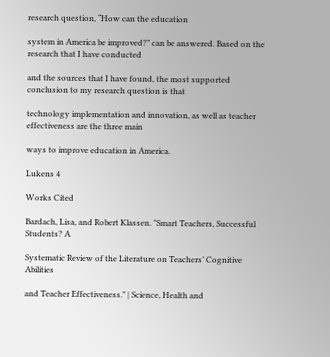research question, “How can the education

system in America be improved?” can be answered. Based on the research that I have conducted

and the sources that I have found, the most supported conclusion to my research question is that

technology implementation and innovation, as well as teacher effectiveness are the three main

ways to improve education in America.

Lukens 4

Works Cited

Bardach, Lisa, and Robert Klassen. "Smart Teachers, Successful Students? A

Systematic Review of the Literature on Teachers’ Cognitive Abilities

and Teacher Effectiveness." | Science, Health and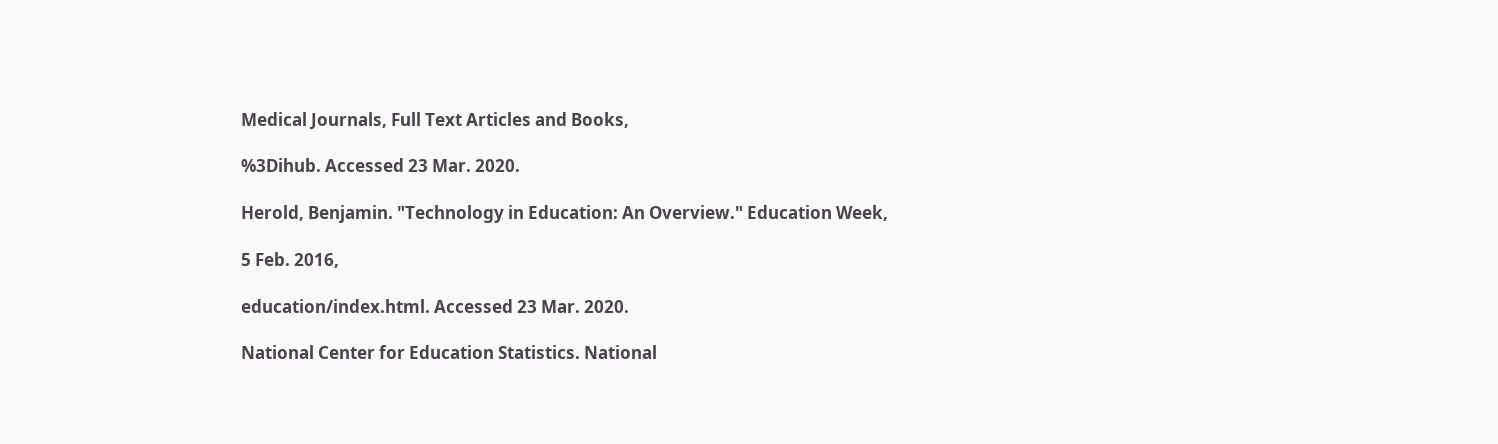Medical Journals, Full Text Articles and Books,

%3Dihub. Accessed 23 Mar. 2020.

Herold, Benjamin. "Technology in Education: An Overview." Education Week,

5 Feb. 2016,

education/index.html. Accessed 23 Mar. 2020.

National Center for Education Statistics. National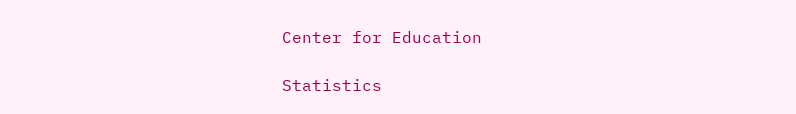Center for Education

Statistics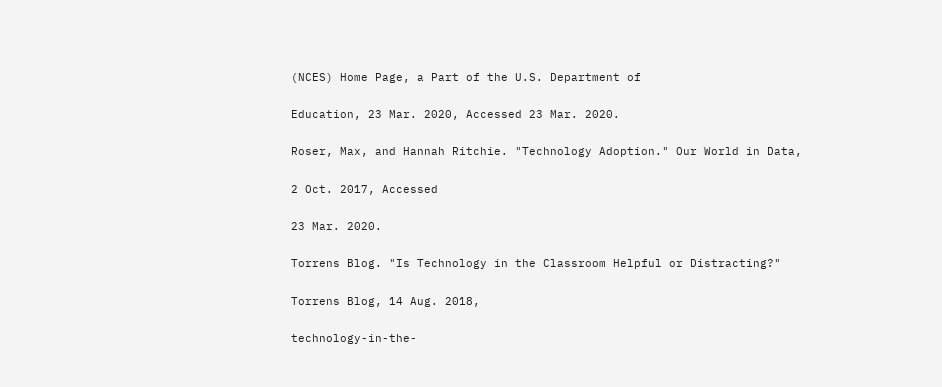(NCES) Home Page, a Part of the U.S. Department of

Education, 23 Mar. 2020, Accessed 23 Mar. 2020.

Roser, Max, and Hannah Ritchie. "Technology Adoption." Our World in Data,

2 Oct. 2017, Accessed

23 Mar. 2020.

Torrens Blog. "Is Technology in the Classroom Helpful or Distracting?"

Torrens Blog, 14 Aug. 2018,

technology-in-the-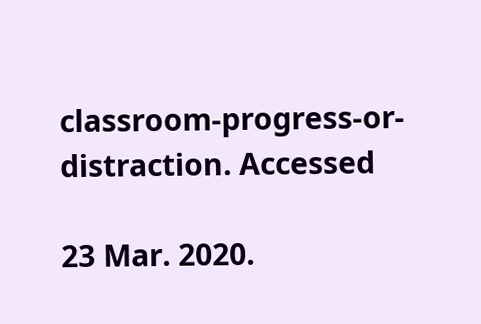classroom-progress-or-distraction. Accessed

23 Mar. 2020.